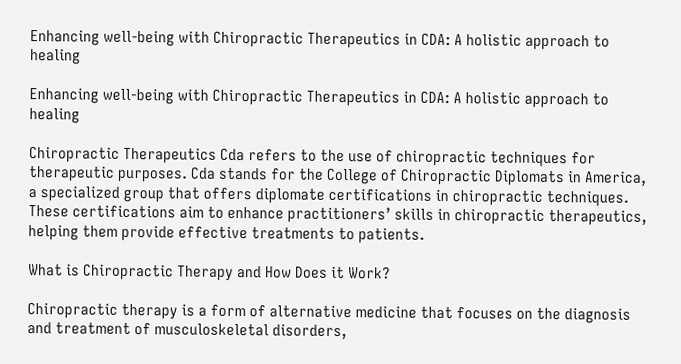Enhancing well-being with Chiropractic Therapeutics in CDA: A holistic approach to healing

Enhancing well-being with Chiropractic Therapeutics in CDA: A holistic approach to healing

Chiropractic Therapeutics Cda refers to the use of chiropractic techniques for therapeutic purposes. Cda stands for the College of Chiropractic Diplomats in America, a specialized group that offers diplomate certifications in chiropractic techniques. These certifications aim to enhance practitioners’ skills in chiropractic therapeutics, helping them provide effective treatments to patients.

What is Chiropractic Therapy and How Does it Work?

Chiropractic therapy is a form of alternative medicine that focuses on the diagnosis and treatment of musculoskeletal disorders,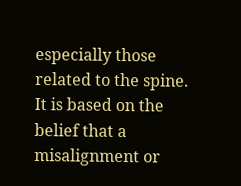especially those related to the spine. It is based on the belief that a misalignment or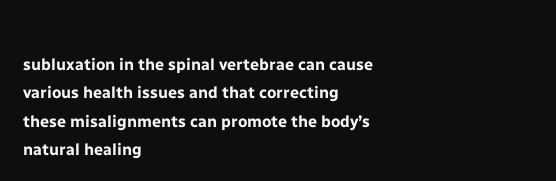subluxation in the spinal vertebrae can cause various health issues and that correcting these misalignments can promote the body’s natural healing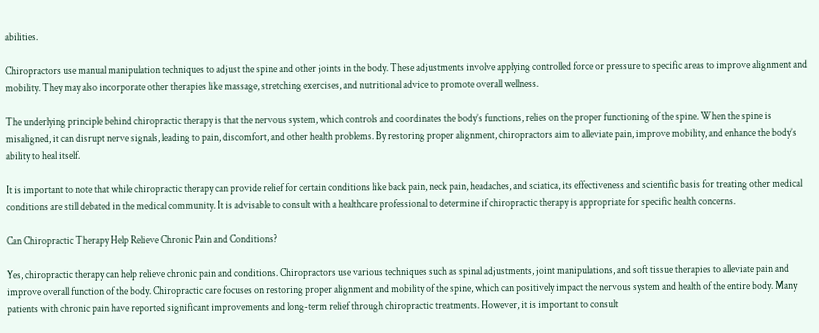abilities.

Chiropractors use manual manipulation techniques to adjust the spine and other joints in the body. These adjustments involve applying controlled force or pressure to specific areas to improve alignment and mobility. They may also incorporate other therapies like massage, stretching exercises, and nutritional advice to promote overall wellness.

The underlying principle behind chiropractic therapy is that the nervous system, which controls and coordinates the body’s functions, relies on the proper functioning of the spine. When the spine is misaligned, it can disrupt nerve signals, leading to pain, discomfort, and other health problems. By restoring proper alignment, chiropractors aim to alleviate pain, improve mobility, and enhance the body’s ability to heal itself.

It is important to note that while chiropractic therapy can provide relief for certain conditions like back pain, neck pain, headaches, and sciatica, its effectiveness and scientific basis for treating other medical conditions are still debated in the medical community. It is advisable to consult with a healthcare professional to determine if chiropractic therapy is appropriate for specific health concerns.

Can Chiropractic Therapy Help Relieve Chronic Pain and Conditions?

Yes, chiropractic therapy can help relieve chronic pain and conditions. Chiropractors use various techniques such as spinal adjustments, joint manipulations, and soft tissue therapies to alleviate pain and improve overall function of the body. Chiropractic care focuses on restoring proper alignment and mobility of the spine, which can positively impact the nervous system and health of the entire body. Many patients with chronic pain have reported significant improvements and long-term relief through chiropractic treatments. However, it is important to consult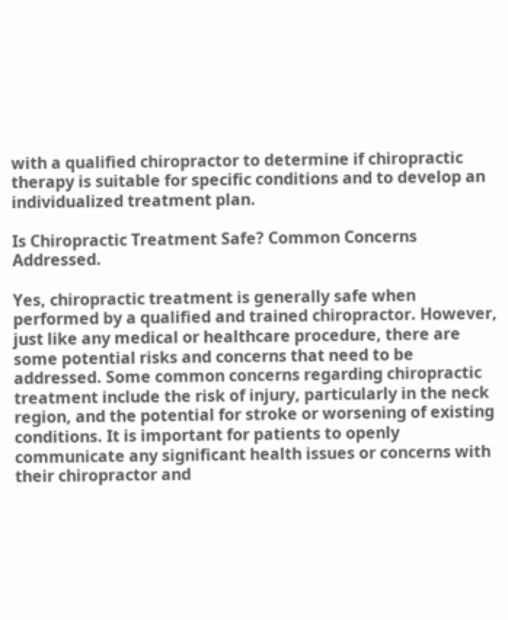with a qualified chiropractor to determine if chiropractic therapy is suitable for specific conditions and to develop an individualized treatment plan.

Is Chiropractic Treatment Safe? Common Concerns Addressed.

Yes, chiropractic treatment is generally safe when performed by a qualified and trained chiropractor. However, just like any medical or healthcare procedure, there are some potential risks and concerns that need to be addressed. Some common concerns regarding chiropractic treatment include the risk of injury, particularly in the neck region, and the potential for stroke or worsening of existing conditions. It is important for patients to openly communicate any significant health issues or concerns with their chiropractor and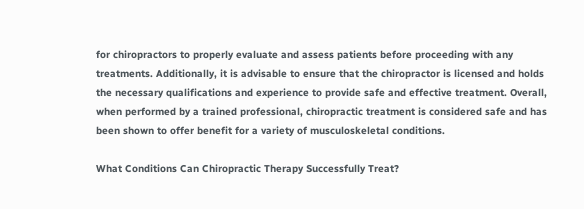for chiropractors to properly evaluate and assess patients before proceeding with any treatments. Additionally, it is advisable to ensure that the chiropractor is licensed and holds the necessary qualifications and experience to provide safe and effective treatment. Overall, when performed by a trained professional, chiropractic treatment is considered safe and has been shown to offer benefit for a variety of musculoskeletal conditions.

What Conditions Can Chiropractic Therapy Successfully Treat?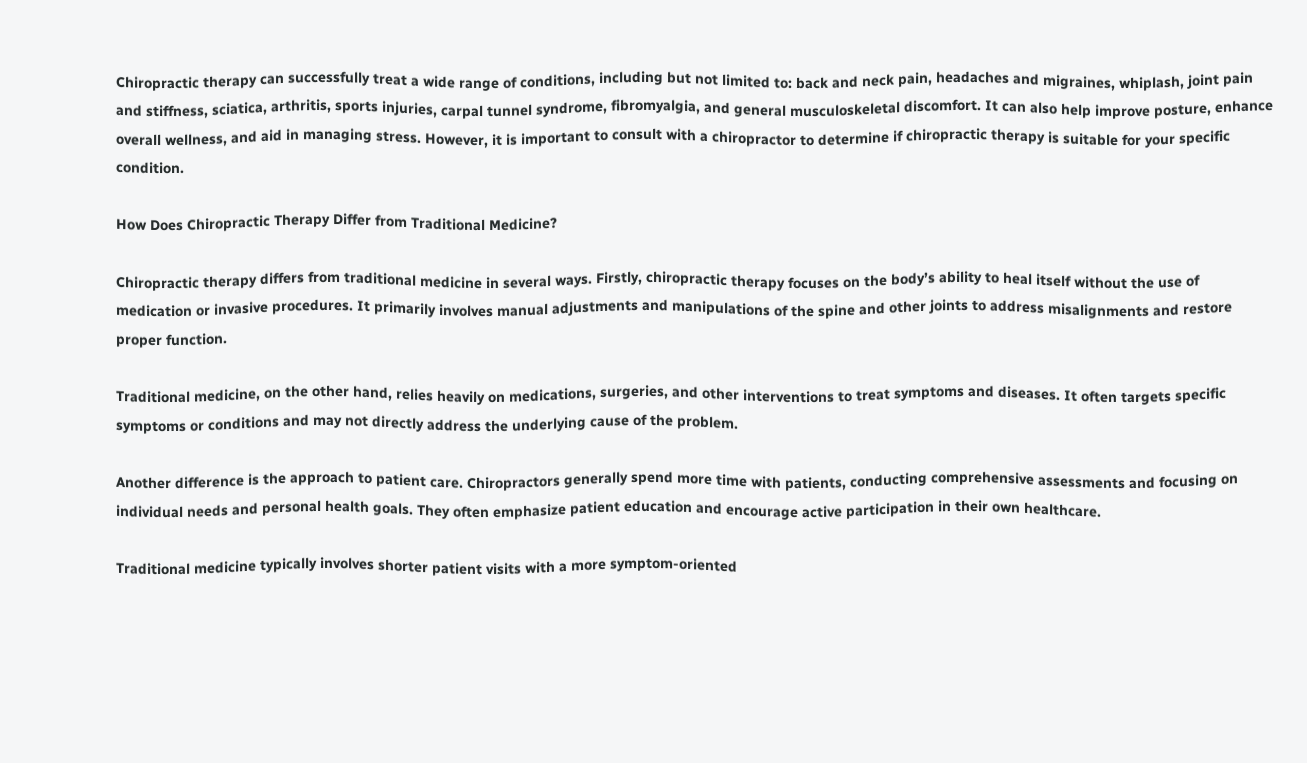Chiropractic therapy can successfully treat a wide range of conditions, including but not limited to: back and neck pain, headaches and migraines, whiplash, joint pain and stiffness, sciatica, arthritis, sports injuries, carpal tunnel syndrome, fibromyalgia, and general musculoskeletal discomfort. It can also help improve posture, enhance overall wellness, and aid in managing stress. However, it is important to consult with a chiropractor to determine if chiropractic therapy is suitable for your specific condition.

How Does Chiropractic Therapy Differ from Traditional Medicine?

Chiropractic therapy differs from traditional medicine in several ways. Firstly, chiropractic therapy focuses on the body’s ability to heal itself without the use of medication or invasive procedures. It primarily involves manual adjustments and manipulations of the spine and other joints to address misalignments and restore proper function.

Traditional medicine, on the other hand, relies heavily on medications, surgeries, and other interventions to treat symptoms and diseases. It often targets specific symptoms or conditions and may not directly address the underlying cause of the problem.

Another difference is the approach to patient care. Chiropractors generally spend more time with patients, conducting comprehensive assessments and focusing on individual needs and personal health goals. They often emphasize patient education and encourage active participation in their own healthcare.

Traditional medicine typically involves shorter patient visits with a more symptom-oriented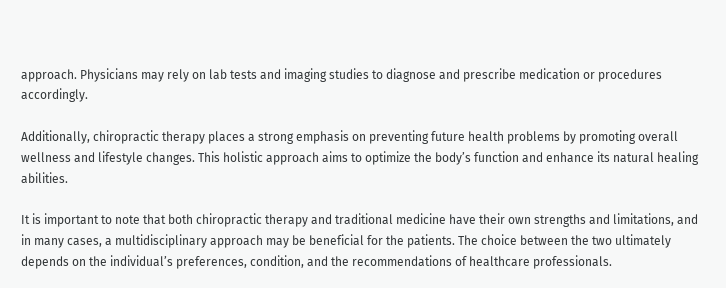approach. Physicians may rely on lab tests and imaging studies to diagnose and prescribe medication or procedures accordingly.

Additionally, chiropractic therapy places a strong emphasis on preventing future health problems by promoting overall wellness and lifestyle changes. This holistic approach aims to optimize the body’s function and enhance its natural healing abilities.

It is important to note that both chiropractic therapy and traditional medicine have their own strengths and limitations, and in many cases, a multidisciplinary approach may be beneficial for the patients. The choice between the two ultimately depends on the individual’s preferences, condition, and the recommendations of healthcare professionals.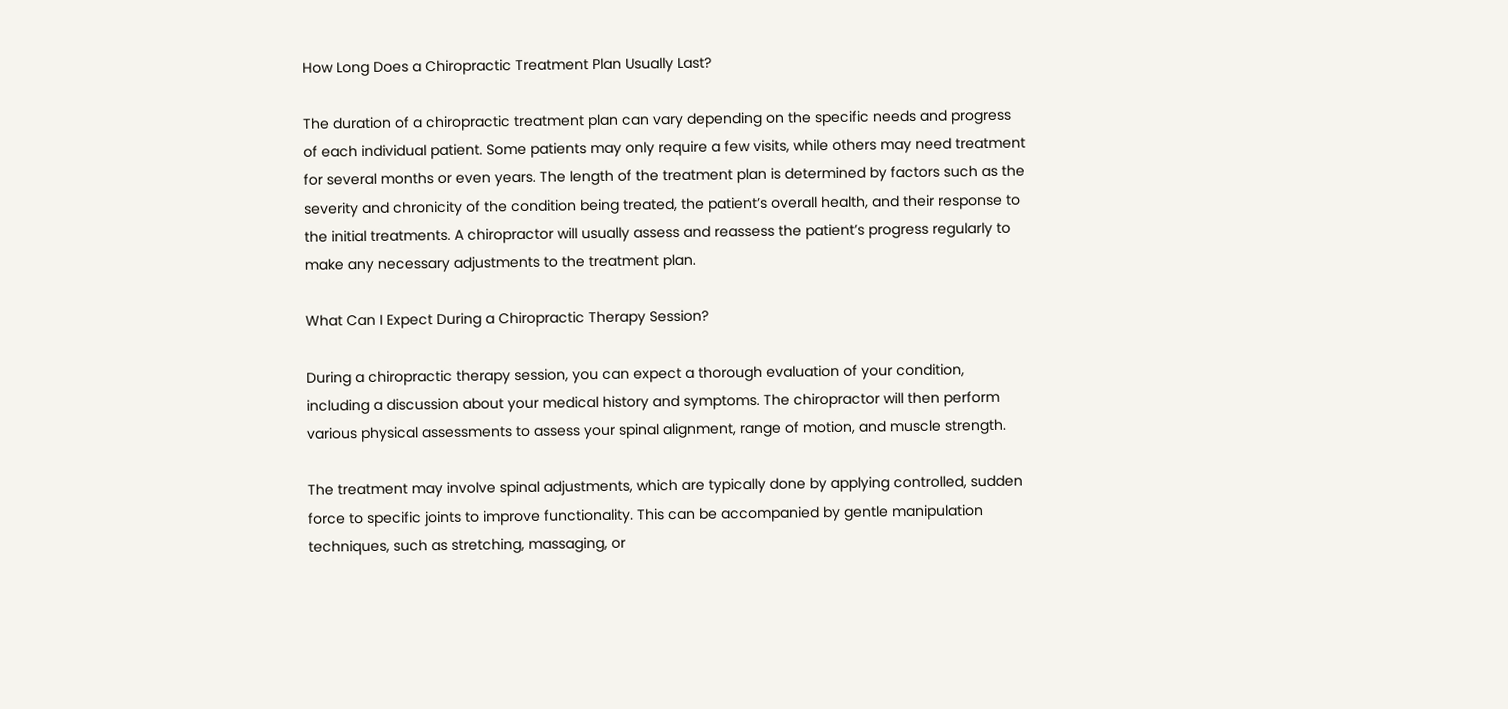How Long Does a Chiropractic Treatment Plan Usually Last?

The duration of a chiropractic treatment plan can vary depending on the specific needs and progress of each individual patient. Some patients may only require a few visits, while others may need treatment for several months or even years. The length of the treatment plan is determined by factors such as the severity and chronicity of the condition being treated, the patient’s overall health, and their response to the initial treatments. A chiropractor will usually assess and reassess the patient’s progress regularly to make any necessary adjustments to the treatment plan.

What Can I Expect During a Chiropractic Therapy Session?

During a chiropractic therapy session, you can expect a thorough evaluation of your condition, including a discussion about your medical history and symptoms. The chiropractor will then perform various physical assessments to assess your spinal alignment, range of motion, and muscle strength.

The treatment may involve spinal adjustments, which are typically done by applying controlled, sudden force to specific joints to improve functionality. This can be accompanied by gentle manipulation techniques, such as stretching, massaging, or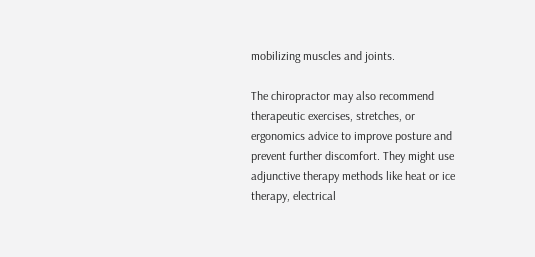mobilizing muscles and joints.

The chiropractor may also recommend therapeutic exercises, stretches, or ergonomics advice to improve posture and prevent further discomfort. They might use adjunctive therapy methods like heat or ice therapy, electrical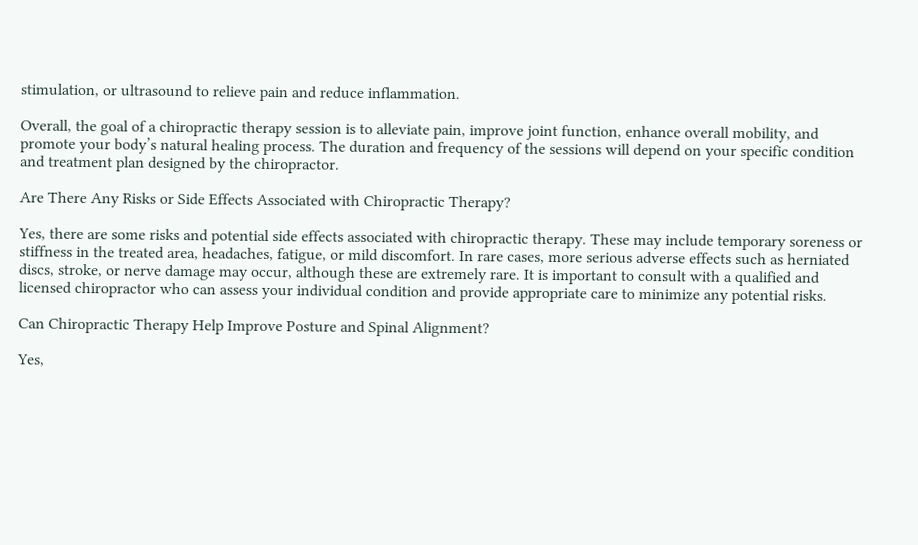stimulation, or ultrasound to relieve pain and reduce inflammation.

Overall, the goal of a chiropractic therapy session is to alleviate pain, improve joint function, enhance overall mobility, and promote your body’s natural healing process. The duration and frequency of the sessions will depend on your specific condition and treatment plan designed by the chiropractor.

Are There Any Risks or Side Effects Associated with Chiropractic Therapy?

Yes, there are some risks and potential side effects associated with chiropractic therapy. These may include temporary soreness or stiffness in the treated area, headaches, fatigue, or mild discomfort. In rare cases, more serious adverse effects such as herniated discs, stroke, or nerve damage may occur, although these are extremely rare. It is important to consult with a qualified and licensed chiropractor who can assess your individual condition and provide appropriate care to minimize any potential risks.

Can Chiropractic Therapy Help Improve Posture and Spinal Alignment?

Yes,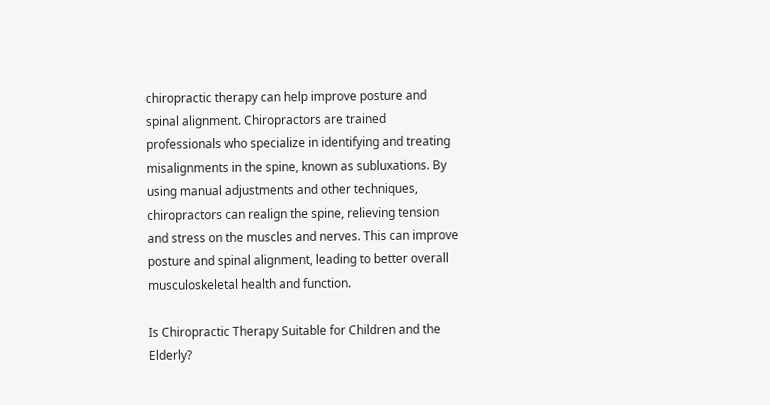chiropractic therapy can help improve posture and spinal alignment. Chiropractors are trained professionals who specialize in identifying and treating misalignments in the spine, known as subluxations. By using manual adjustments and other techniques, chiropractors can realign the spine, relieving tension and stress on the muscles and nerves. This can improve posture and spinal alignment, leading to better overall musculoskeletal health and function.

Is Chiropractic Therapy Suitable for Children and the Elderly?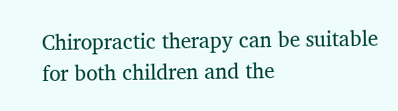Chiropractic therapy can be suitable for both children and the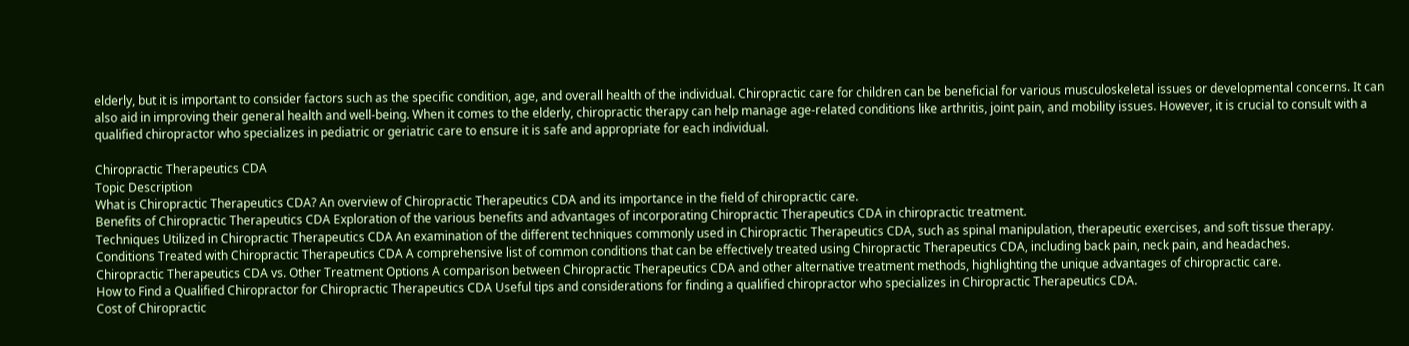elderly, but it is important to consider factors such as the specific condition, age, and overall health of the individual. Chiropractic care for children can be beneficial for various musculoskeletal issues or developmental concerns. It can also aid in improving their general health and well-being. When it comes to the elderly, chiropractic therapy can help manage age-related conditions like arthritis, joint pain, and mobility issues. However, it is crucial to consult with a qualified chiropractor who specializes in pediatric or geriatric care to ensure it is safe and appropriate for each individual.

Chiropractic Therapeutics CDA
Topic Description
What is Chiropractic Therapeutics CDA? An overview of Chiropractic Therapeutics CDA and its importance in the field of chiropractic care.
Benefits of Chiropractic Therapeutics CDA Exploration of the various benefits and advantages of incorporating Chiropractic Therapeutics CDA in chiropractic treatment.
Techniques Utilized in Chiropractic Therapeutics CDA An examination of the different techniques commonly used in Chiropractic Therapeutics CDA, such as spinal manipulation, therapeutic exercises, and soft tissue therapy.
Conditions Treated with Chiropractic Therapeutics CDA A comprehensive list of common conditions that can be effectively treated using Chiropractic Therapeutics CDA, including back pain, neck pain, and headaches.
Chiropractic Therapeutics CDA vs. Other Treatment Options A comparison between Chiropractic Therapeutics CDA and other alternative treatment methods, highlighting the unique advantages of chiropractic care.
How to Find a Qualified Chiropractor for Chiropractic Therapeutics CDA Useful tips and considerations for finding a qualified chiropractor who specializes in Chiropractic Therapeutics CDA.
Cost of Chiropractic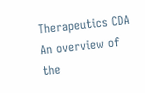Therapeutics CDA An overview of the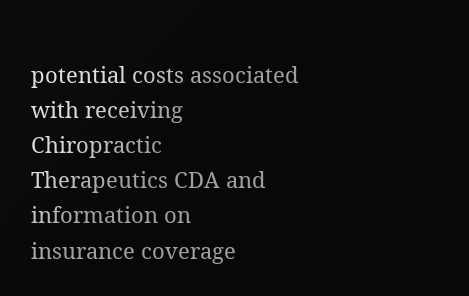potential costs associated with receiving Chiropractic Therapeutics CDA and information on insurance coverage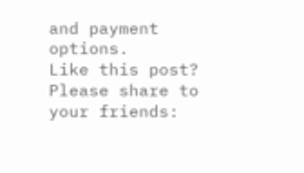and payment options.
Like this post? Please share to your friends: